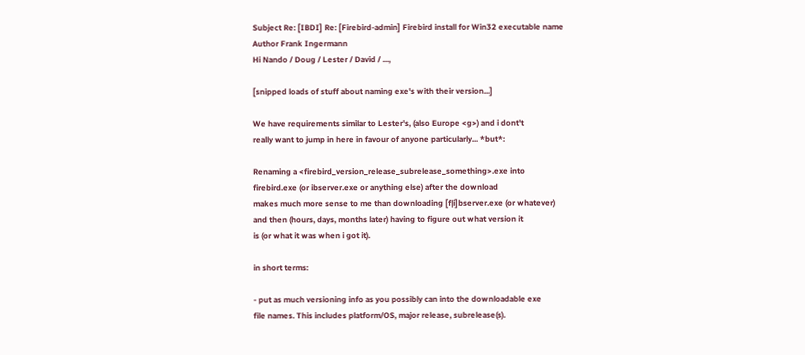Subject Re: [IBDI] Re: [Firebird-admin] Firebird install for Win32 executable name
Author Frank Ingermann
Hi Nando / Doug / Lester / David / ...,

[snipped loads of stuff about naming exe's with their version...]

We have requirements similar to Lester's, (also Europe <g>) and i dont't
really want to jump in here in favour of anyone particularly... *but*:

Renaming a <firebird_version_release_subrelease_something>.exe into
firebird.exe (or ibserver.exe or anything else) after the download
makes much more sense to me than downloading [f|i]bserver.exe (or whatever)
and then (hours, days, months later) having to figure out what version it
is (or what it was when i got it).

in short terms:

- put as much versioning info as you possibly can into the downloadable exe
file names. This includes platform/OS, major release, subrelease(s).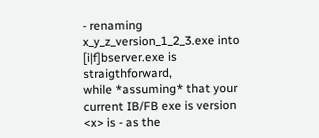- renaming x_y_z_version_1_2_3.exe into [i|f]bserver.exe is straigthforward,
while *assuming* that your current IB/FB exe is version <x> is - as the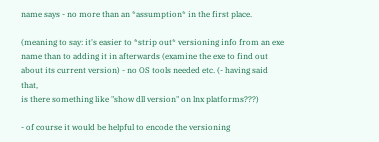name says - no more than an *assumption* in the first place.

(meaning to say: it's easier to *strip out* versioning info from an exe
name than to adding it in afterwards (examine the exe to find out
about its current version) - no OS tools needed etc. (- having said that,
is there something like "show dll version" on lnx platforms???)

- of course it would be helpful to encode the versioning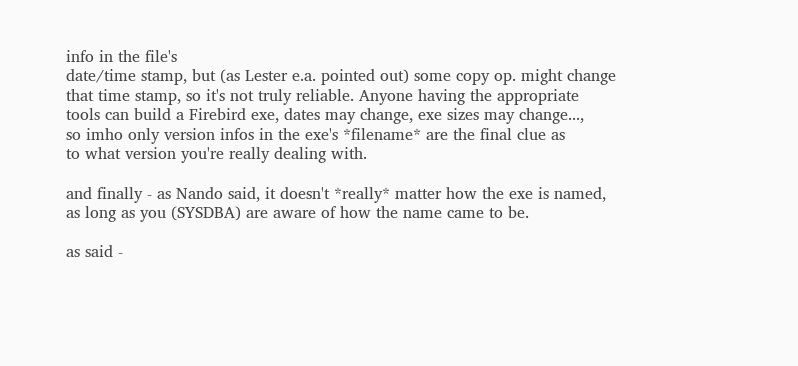info in the file's
date/time stamp, but (as Lester e.a. pointed out) some copy op. might change
that time stamp, so it's not truly reliable. Anyone having the appropriate
tools can build a Firebird exe, dates may change, exe sizes may change...,
so imho only version infos in the exe's *filename* are the final clue as
to what version you're really dealing with.

and finally - as Nando said, it doesn't *really* matter how the exe is named,
as long as you (SYSDBA) are aware of how the name came to be.

as said -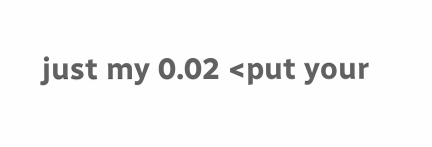just my 0.02 <put your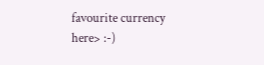favourite currency here> :-)